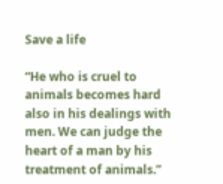Save a life

“He who is cruel to animals becomes hard also in his dealings with men. We can judge the heart of a man by his treatment of animals.”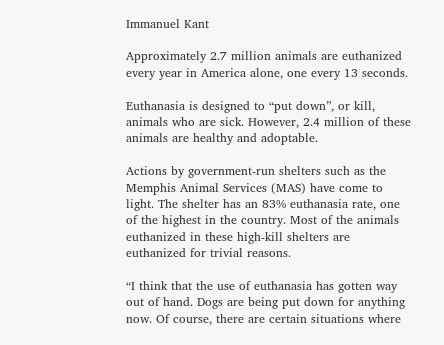Immanuel Kant

Approximately 2.7 million animals are euthanized every year in America alone, one every 13 seconds.

Euthanasia is designed to “put down”, or kill, animals who are sick. However, 2.4 million of these animals are healthy and adoptable.

Actions by government-run shelters such as the Memphis Animal Services (MAS) have come to light. The shelter has an 83% euthanasia rate, one of the highest in the country. Most of the animals euthanized in these high-kill shelters are euthanized for trivial reasons.

“I think that the use of euthanasia has gotten way out of hand. Dogs are being put down for anything now. Of course, there are certain situations where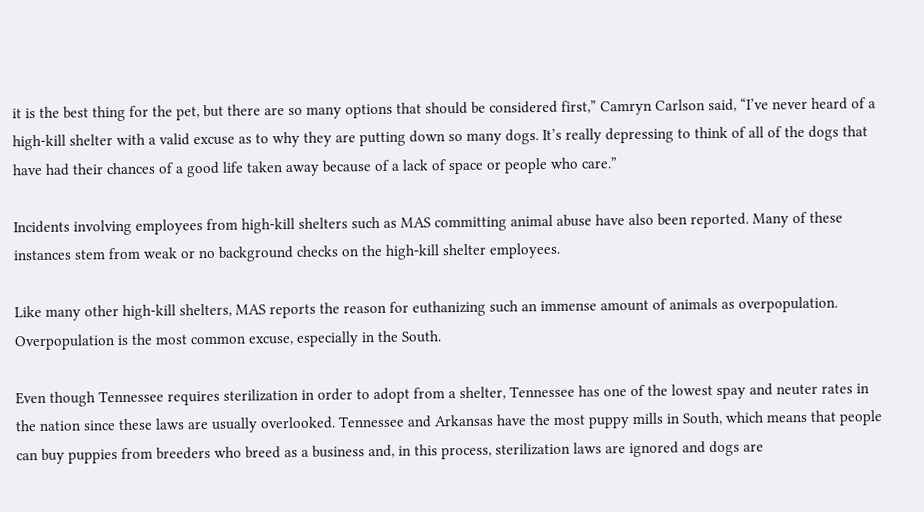it is the best thing for the pet, but there are so many options that should be considered first,” Camryn Carlson said, “I’ve never heard of a high-kill shelter with a valid excuse as to why they are putting down so many dogs. It’s really depressing to think of all of the dogs that have had their chances of a good life taken away because of a lack of space or people who care.”

Incidents involving employees from high-kill shelters such as MAS committing animal abuse have also been reported. Many of these instances stem from weak or no background checks on the high-kill shelter employees.

Like many other high-kill shelters, MAS reports the reason for euthanizing such an immense amount of animals as overpopulation. Overpopulation is the most common excuse, especially in the South.

Even though Tennessee requires sterilization in order to adopt from a shelter, Tennessee has one of the lowest spay and neuter rates in the nation since these laws are usually overlooked. Tennessee and Arkansas have the most puppy mills in South, which means that people can buy puppies from breeders who breed as a business and, in this process, sterilization laws are ignored and dogs are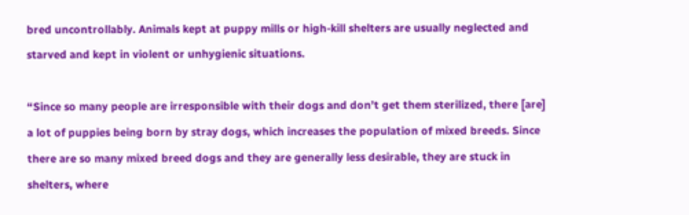bred uncontrollably. Animals kept at puppy mills or high-kill shelters are usually neglected and starved and kept in violent or unhygienic situations.

“Since so many people are irresponsible with their dogs and don’t get them sterilized, there [are] a lot of puppies being born by stray dogs, which increases the population of mixed breeds. Since there are so many mixed breed dogs and they are generally less desirable, they are stuck in shelters, where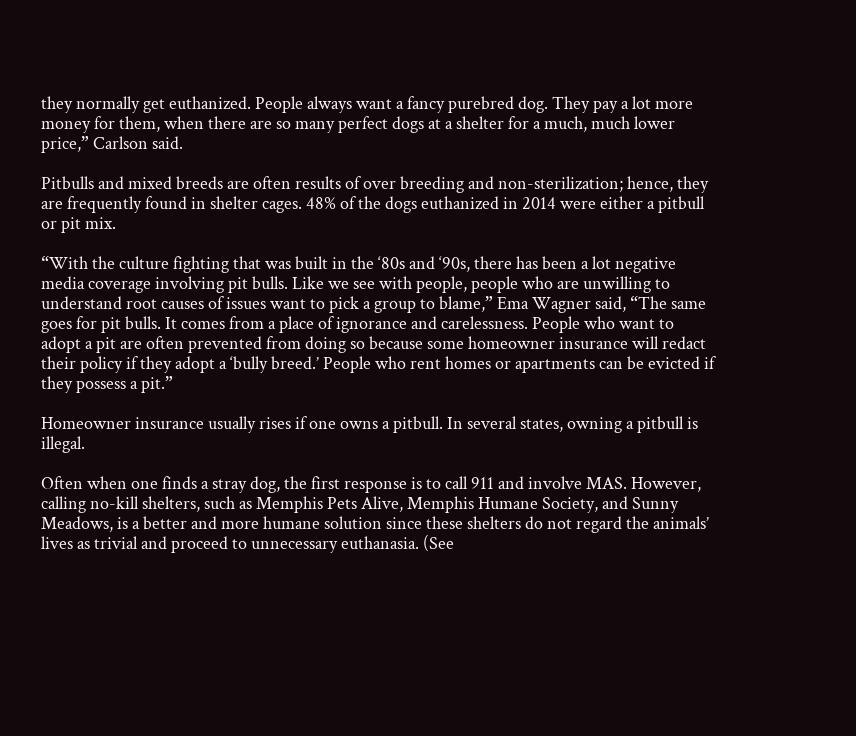they normally get euthanized. People always want a fancy purebred dog. They pay a lot more money for them, when there are so many perfect dogs at a shelter for a much, much lower price,” Carlson said.

Pitbulls and mixed breeds are often results of over breeding and non-sterilization; hence, they are frequently found in shelter cages. 48% of the dogs euthanized in 2014 were either a pitbull or pit mix.

“With the culture fighting that was built in the ‘80s and ‘90s, there has been a lot negative media coverage involving pit bulls. Like we see with people, people who are unwilling to understand root causes of issues want to pick a group to blame,” Ema Wagner said, “The same goes for pit bulls. It comes from a place of ignorance and carelessness. People who want to adopt a pit are often prevented from doing so because some homeowner insurance will redact their policy if they adopt a ‘bully breed.’ People who rent homes or apartments can be evicted if they possess a pit.”

Homeowner insurance usually rises if one owns a pitbull. In several states, owning a pitbull is illegal.

Often when one finds a stray dog, the first response is to call 911 and involve MAS. However, calling no-kill shelters, such as Memphis Pets Alive, Memphis Humane Society, and Sunny Meadows, is a better and more humane solution since these shelters do not regard the animals’ lives as trivial and proceed to unnecessary euthanasia. (See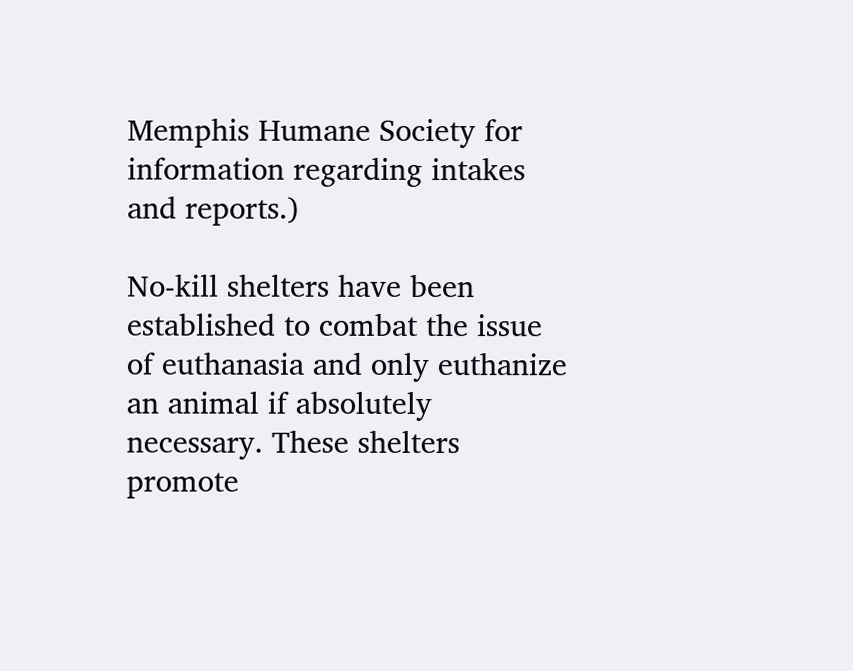Memphis Humane Society for information regarding intakes and reports.)

No-kill shelters have been established to combat the issue of euthanasia and only euthanize an animal if absolutely necessary. These shelters promote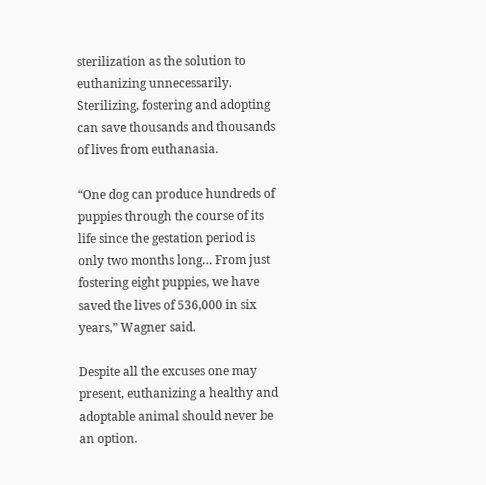sterilization as the solution to euthanizing unnecessarily. Sterilizing, fostering and adopting can save thousands and thousands of lives from euthanasia.

“One dog can produce hundreds of puppies through the course of its life since the gestation period is only two months long… From just fostering eight puppies, we have saved the lives of 536,000 in six years,” Wagner said.

Despite all the excuses one may present, euthanizing a healthy and adoptable animal should never be an option.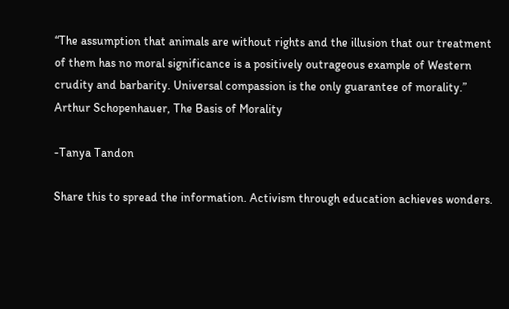“The assumption that animals are without rights and the illusion that our treatment of them has no moral significance is a positively outrageous example of Western crudity and barbarity. Universal compassion is the only guarantee of morality.”
Arthur Schopenhauer, The Basis of Morality

-Tanya Tandon

Share this to spread the information. Activism through education achieves wonders.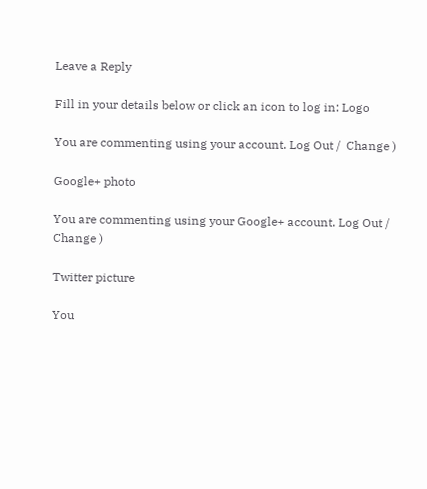Leave a Reply

Fill in your details below or click an icon to log in: Logo

You are commenting using your account. Log Out /  Change )

Google+ photo

You are commenting using your Google+ account. Log Out /  Change )

Twitter picture

You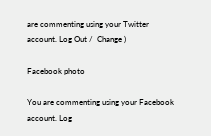are commenting using your Twitter account. Log Out /  Change )

Facebook photo

You are commenting using your Facebook account. Log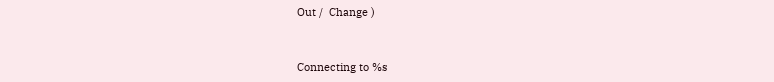Out /  Change )


Connecting to %s